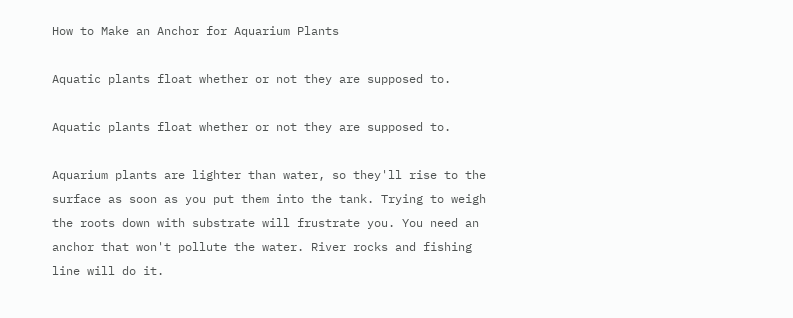How to Make an Anchor for Aquarium Plants

Aquatic plants float whether or not they are supposed to.

Aquatic plants float whether or not they are supposed to.

Aquarium plants are lighter than water, so they'll rise to the surface as soon as you put them into the tank. Trying to weigh the roots down with substrate will frustrate you. You need an anchor that won't pollute the water. River rocks and fishing line will do it.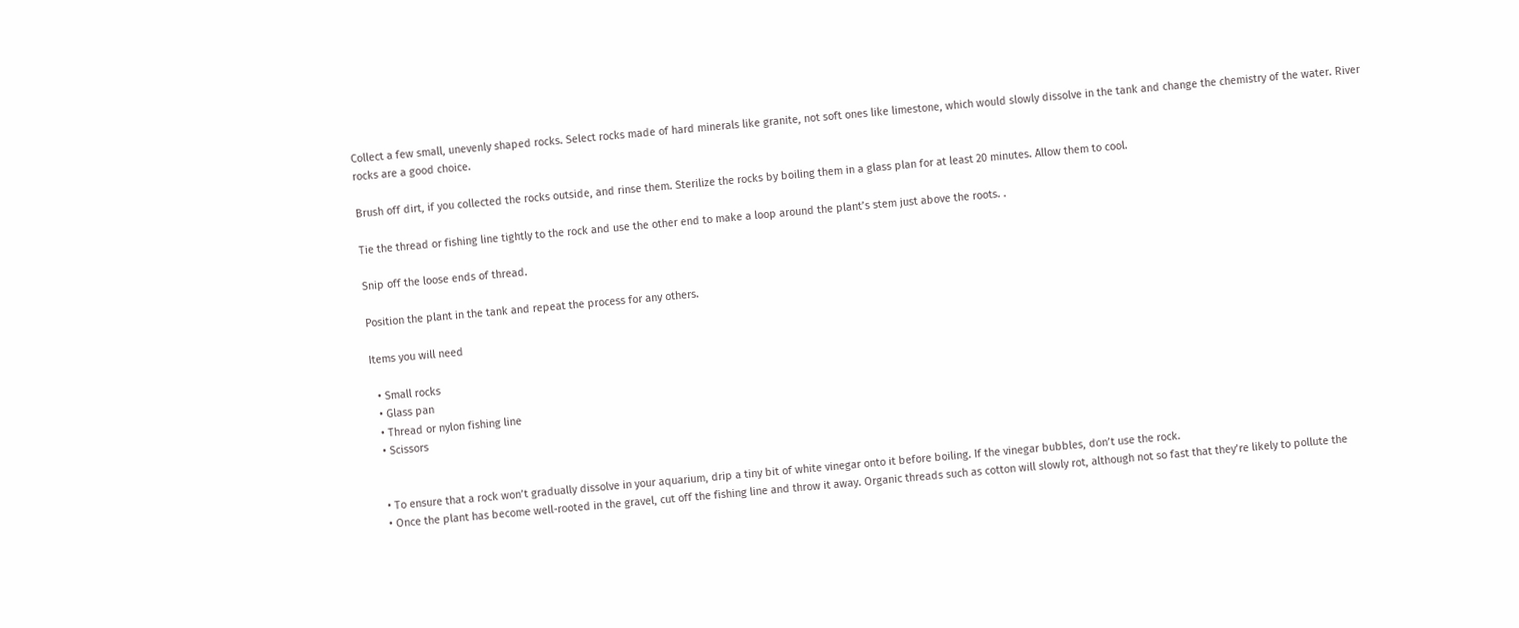Collect a few small, unevenly shaped rocks. Select rocks made of hard minerals like granite, not soft ones like limestone, which would slowly dissolve in the tank and change the chemistry of the water. River rocks are a good choice.

Brush off dirt, if you collected the rocks outside, and rinse them. Sterilize the rocks by boiling them in a glass plan for at least 20 minutes. Allow them to cool.

Tie the thread or fishing line tightly to the rock and use the other end to make a loop around the plant’s stem just above the roots. .

Snip off the loose ends of thread.

Position the plant in the tank and repeat the process for any others.

Items you will need

  • Small rocks
  • Glass pan
  • Thread or nylon fishing line
  • Scissors


  • To ensure that a rock won’t gradually dissolve in your aquarium, drip a tiny bit of white vinegar onto it before boiling. If the vinegar bubbles, don’t use the rock.
  • Once the plant has become well-rooted in the gravel, cut off the fishing line and throw it away. Organic threads such as cotton will slowly rot, although not so fast that they’re likely to pollute the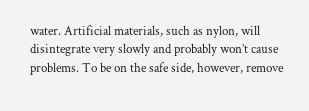water. Artificial materials, such as nylon, will disintegrate very slowly and probably won’t cause problems. To be on the safe side, however, remove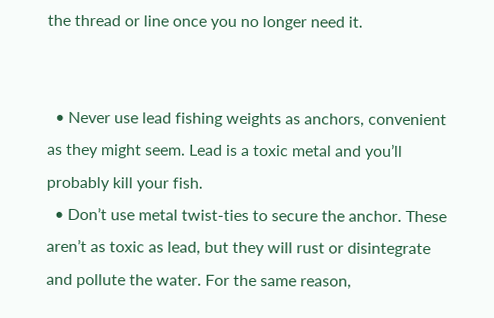the thread or line once you no longer need it.


  • Never use lead fishing weights as anchors, convenient as they might seem. Lead is a toxic metal and you’ll probably kill your fish.
  • Don’t use metal twist-ties to secure the anchor. These aren’t as toxic as lead, but they will rust or disintegrate and pollute the water. For the same reason,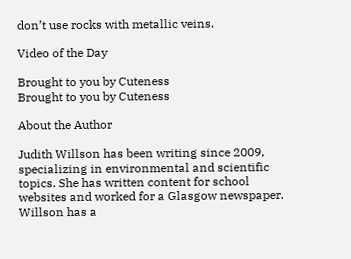don’t use rocks with metallic veins.

Video of the Day

Brought to you by Cuteness
Brought to you by Cuteness

About the Author

Judith Willson has been writing since 2009, specializing in environmental and scientific topics. She has written content for school websites and worked for a Glasgow newspaper. Willson has a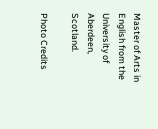Master of Arts in English from the University of Aberdeen, Scotland.

Photo Credits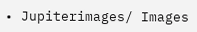• Jupiterimages/ Images